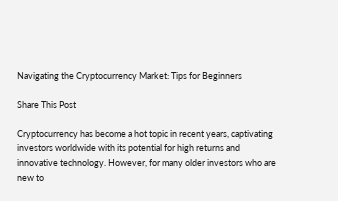Navigating the Cryptocurrency Market: Tips for Beginners

Share This Post

Cryptocurrency has become a hot topic in recent years, captivating investors worldwide with its potential for high returns and innovative technology. However, for many older investors who are new to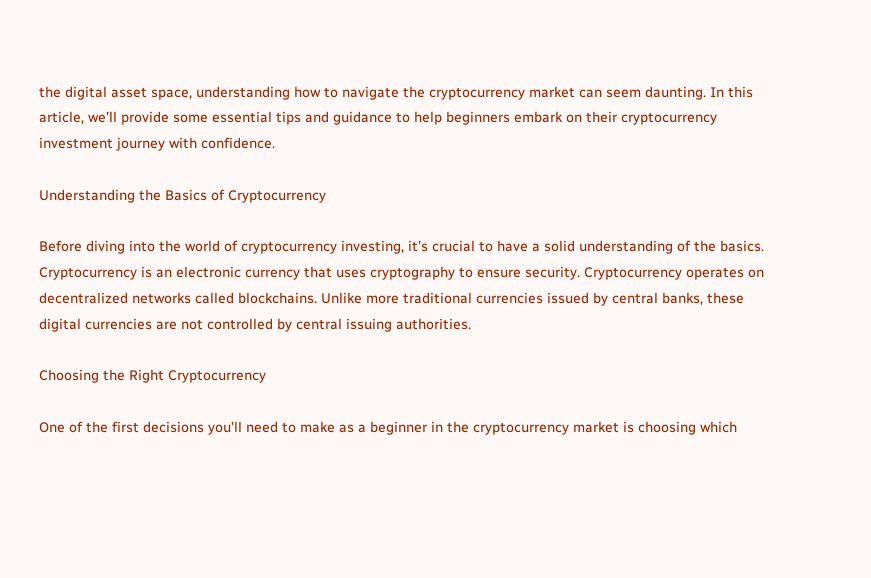the digital asset space, understanding how to navigate the cryptocurrency market can seem daunting. In this article, we’ll provide some essential tips and guidance to help beginners embark on their cryptocurrency investment journey with confidence.

Understanding the Basics of Cryptocurrency

Before diving into the world of cryptocurrency investing, it’s crucial to have a solid understanding of the basics. Cryptocurrency is an electronic currency that uses cryptography to ensure security. Cryptocurrency operates on decentralized networks called blockchains. Unlike more traditional currencies issued by central banks, these digital currencies are not controlled by central issuing authorities.

Choosing the Right Cryptocurrency

One of the first decisions you’ll need to make as a beginner in the cryptocurrency market is choosing which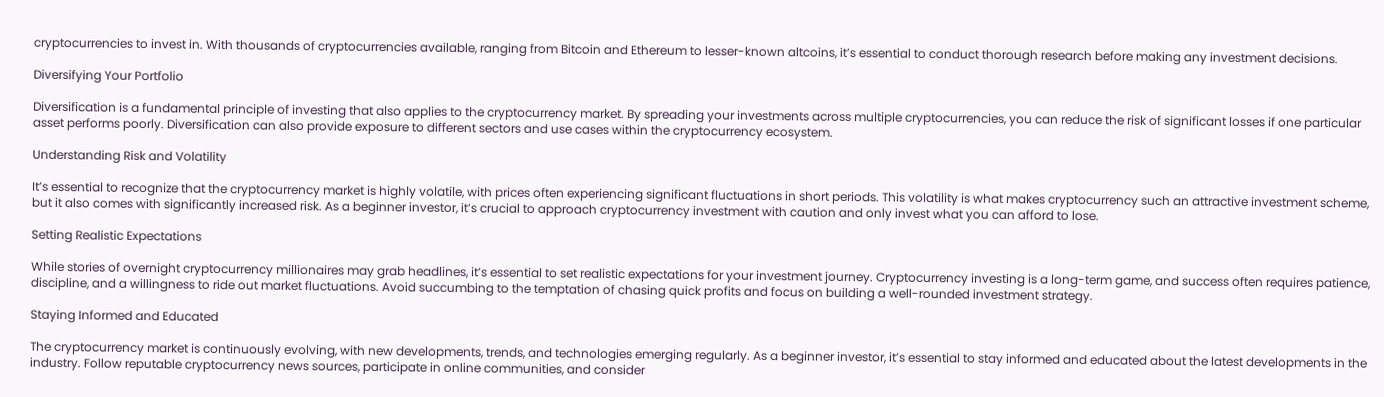cryptocurrencies to invest in. With thousands of cryptocurrencies available, ranging from Bitcoin and Ethereum to lesser-known altcoins, it’s essential to conduct thorough research before making any investment decisions.

Diversifying Your Portfolio

Diversification is a fundamental principle of investing that also applies to the cryptocurrency market. By spreading your investments across multiple cryptocurrencies, you can reduce the risk of significant losses if one particular asset performs poorly. Diversification can also provide exposure to different sectors and use cases within the cryptocurrency ecosystem.

Understanding Risk and Volatility

It’s essential to recognize that the cryptocurrency market is highly volatile, with prices often experiencing significant fluctuations in short periods. This volatility is what makes cryptocurrency such an attractive investment scheme, but it also comes with significantly increased risk. As a beginner investor, it’s crucial to approach cryptocurrency investment with caution and only invest what you can afford to lose.

Setting Realistic Expectations

While stories of overnight cryptocurrency millionaires may grab headlines, it’s essential to set realistic expectations for your investment journey. Cryptocurrency investing is a long-term game, and success often requires patience, discipline, and a willingness to ride out market fluctuations. Avoid succumbing to the temptation of chasing quick profits and focus on building a well-rounded investment strategy.

Staying Informed and Educated

The cryptocurrency market is continuously evolving, with new developments, trends, and technologies emerging regularly. As a beginner investor, it’s essential to stay informed and educated about the latest developments in the industry. Follow reputable cryptocurrency news sources, participate in online communities, and consider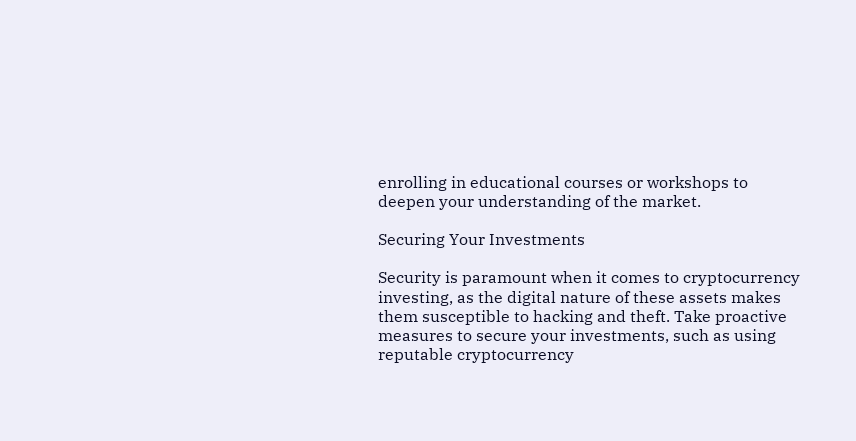enrolling in educational courses or workshops to deepen your understanding of the market.

Securing Your Investments

Security is paramount when it comes to cryptocurrency investing, as the digital nature of these assets makes them susceptible to hacking and theft. Take proactive measures to secure your investments, such as using reputable cryptocurrency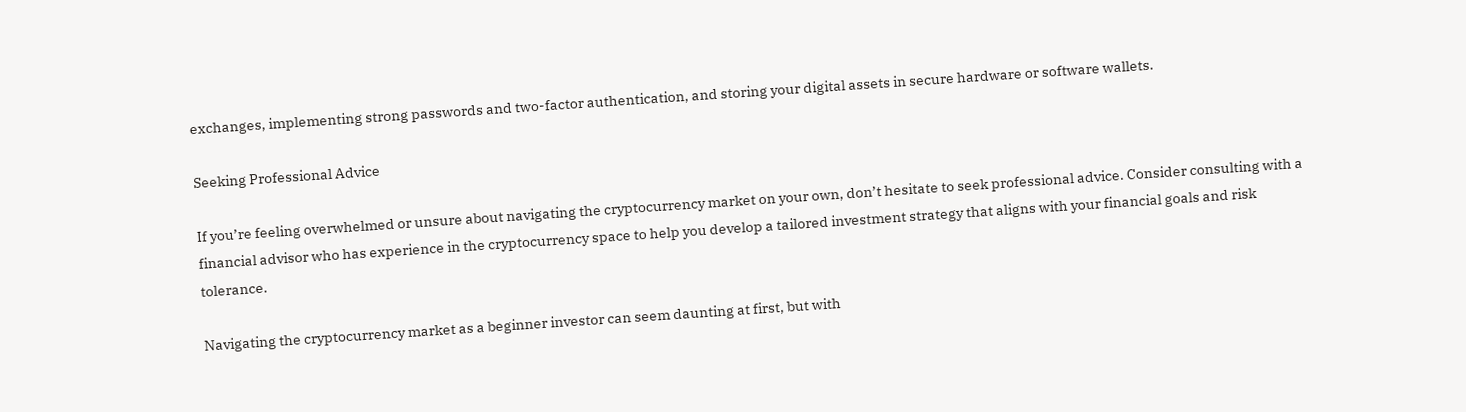exchanges, implementing strong passwords and two-factor authentication, and storing your digital assets in secure hardware or software wallets.

Seeking Professional Advice

If you’re feeling overwhelmed or unsure about navigating the cryptocurrency market on your own, don’t hesitate to seek professional advice. Consider consulting with a financial advisor who has experience in the cryptocurrency space to help you develop a tailored investment strategy that aligns with your financial goals and risk tolerance.

Navigating the cryptocurrency market as a beginner investor can seem daunting at first, but with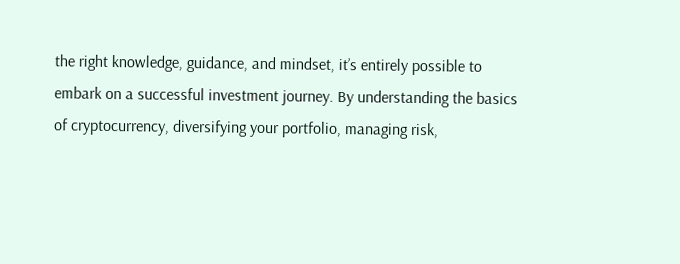the right knowledge, guidance, and mindset, it’s entirely possible to embark on a successful investment journey. By understanding the basics of cryptocurrency, diversifying your portfolio, managing risk,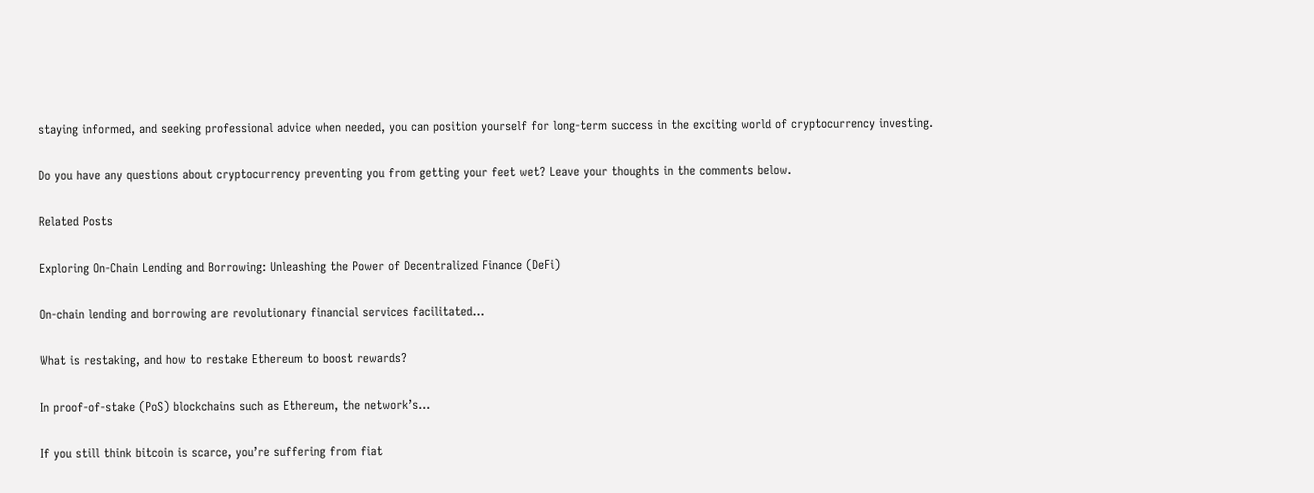staying informed, and seeking professional advice when needed, you can position yourself for long-term success in the exciting world of cryptocurrency investing.

Do you have any questions about cryptocurrency preventing you from getting your feet wet? Leave your thoughts in the comments below.

Related Posts

Exploring On-Chain Lending and Borrowing: Unleashing the Power of Decentralized Finance (DeFi)

On-chain lending and borrowing are revolutionary financial services facilitated...

What is restaking, and how to restake Ethereum to boost rewards?

In proof-of-stake (PoS) blockchains such as Ethereum, the network’s...

If you still think bitcoin is scarce, you’re suffering from fiat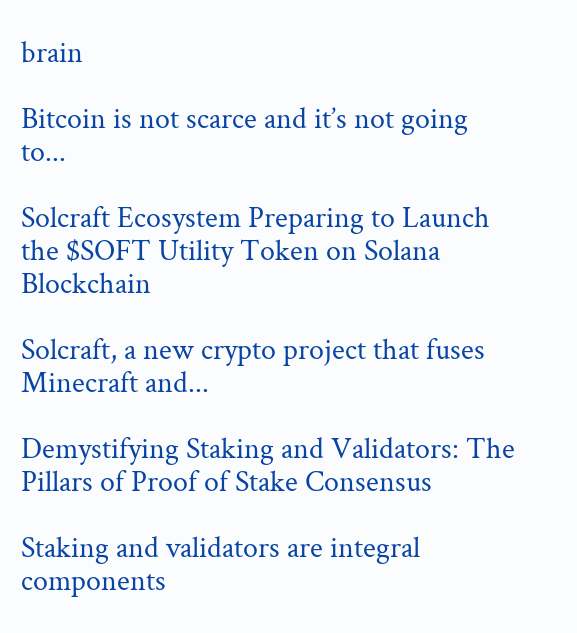brain

Bitcoin is not scarce and it’s not going to...

Solcraft Ecosystem Preparing to Launch the $SOFT Utility Token on Solana Blockchain

Solcraft, a new crypto project that fuses Minecraft and...

Demystifying Staking and Validators: The Pillars of Proof of Stake Consensus

Staking and validators are integral components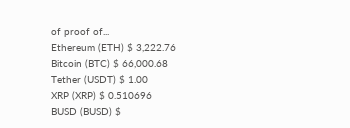of proof of...
Ethereum (ETH) $ 3,222.76
Bitcoin (BTC) $ 66,000.68
Tether (USDT) $ 1.00
XRP (XRP) $ 0.510696
BUSD (BUSD) $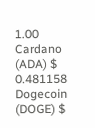1.00
Cardano (ADA) $ 0.481158
Dogecoin (DOGE) $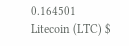0.164501
Litecoin (LTC) $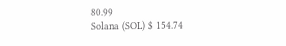80.99
Solana (SOL) $ 154.74